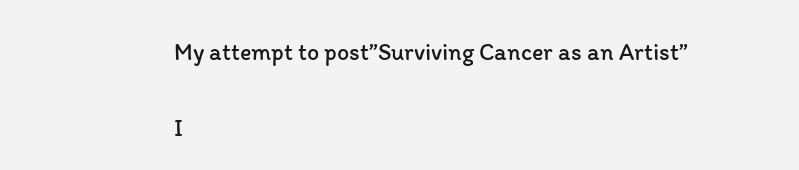My attempt to post”Surviving Cancer as an Artist”

I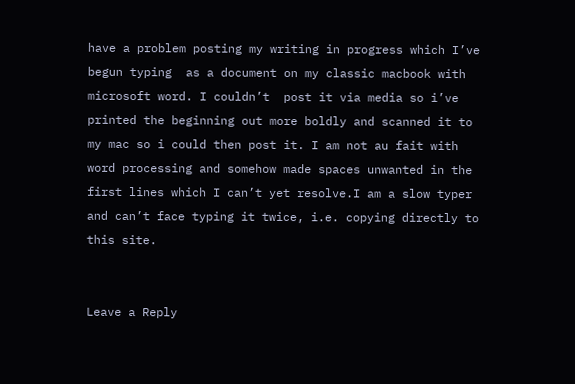have a problem posting my writing in progress which I’ve begun typing  as a document on my classic macbook with microsoft word. I couldn’t  post it via media so i’ve printed the beginning out more boldly and scanned it to my mac so i could then post it. I am not au fait with word processing and somehow made spaces unwanted in the first lines which I can’t yet resolve.I am a slow typer and can’t face typing it twice, i.e. copying directly to this site.


Leave a Reply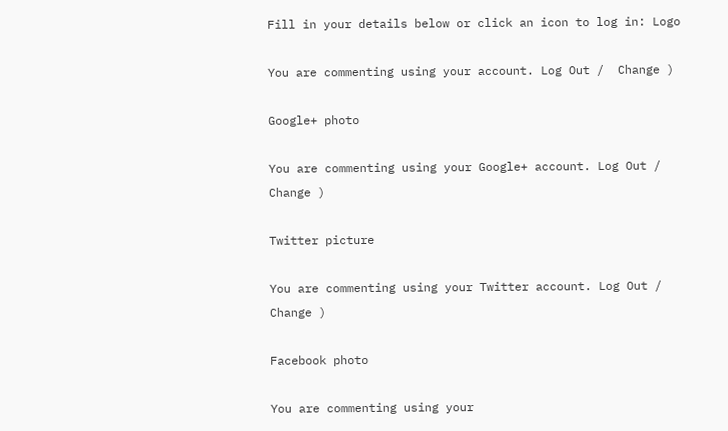Fill in your details below or click an icon to log in: Logo

You are commenting using your account. Log Out /  Change )

Google+ photo

You are commenting using your Google+ account. Log Out /  Change )

Twitter picture

You are commenting using your Twitter account. Log Out /  Change )

Facebook photo

You are commenting using your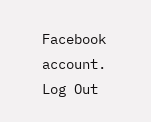Facebook account. Log Out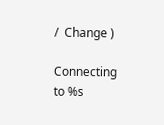/  Change )

Connecting to %s